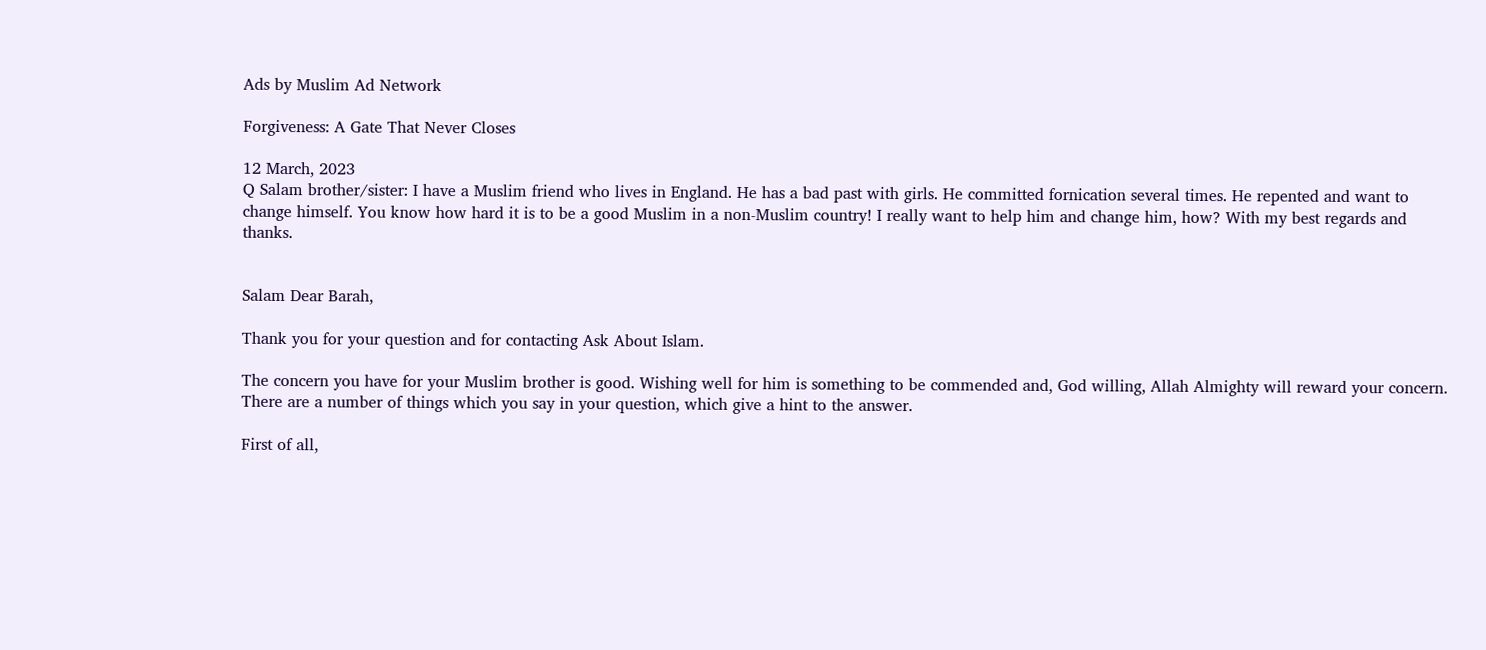Ads by Muslim Ad Network

Forgiveness: A Gate That Never Closes

12 March, 2023
Q Salam brother/sister: I have a Muslim friend who lives in England. He has a bad past with girls. He committed fornication several times. He repented and want to change himself. You know how hard it is to be a good Muslim in a non-Muslim country! I really want to help him and change him, how? With my best regards and thanks.


Salam Dear Barah,

Thank you for your question and for contacting Ask About Islam.

The concern you have for your Muslim brother is good. Wishing well for him is something to be commended and, God willing, Allah Almighty will reward your concern. There are a number of things which you say in your question, which give a hint to the answer.

First of all,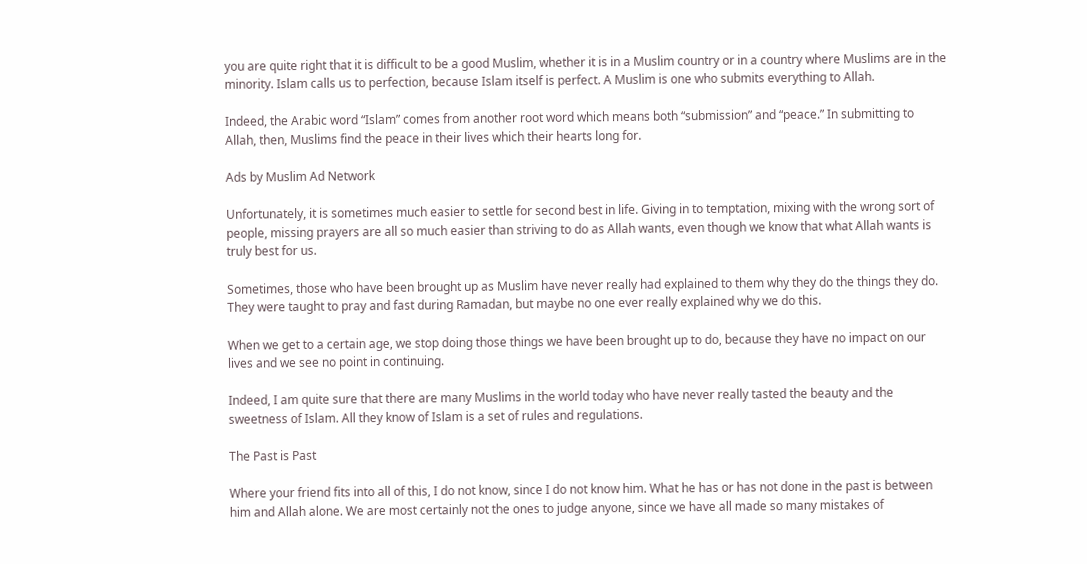you are quite right that it is difficult to be a good Muslim, whether it is in a Muslim country or in a country where Muslims are in the minority. Islam calls us to perfection, because Islam itself is perfect. A Muslim is one who submits everything to Allah.

Indeed, the Arabic word “Islam” comes from another root word which means both “submission” and “peace.” In submitting to Allah, then, Muslims find the peace in their lives which their hearts long for.

Ads by Muslim Ad Network

Unfortunately, it is sometimes much easier to settle for second best in life. Giving in to temptation, mixing with the wrong sort of people, missing prayers are all so much easier than striving to do as Allah wants, even though we know that what Allah wants is truly best for us.

Sometimes, those who have been brought up as Muslim have never really had explained to them why they do the things they do. They were taught to pray and fast during Ramadan, but maybe no one ever really explained why we do this.

When we get to a certain age, we stop doing those things we have been brought up to do, because they have no impact on our lives and we see no point in continuing.

Indeed, I am quite sure that there are many Muslims in the world today who have never really tasted the beauty and the sweetness of Islam. All they know of Islam is a set of rules and regulations.

The Past is Past

Where your friend fits into all of this, I do not know, since I do not know him. What he has or has not done in the past is between him and Allah alone. We are most certainly not the ones to judge anyone, since we have all made so many mistakes of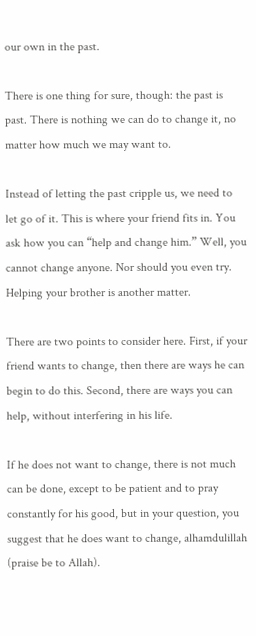our own in the past.

There is one thing for sure, though: the past is past. There is nothing we can do to change it, no matter how much we may want to.

Instead of letting the past cripple us, we need to let go of it. This is where your friend fits in. You ask how you can “help and change him.” Well, you cannot change anyone. Nor should you even try. Helping your brother is another matter.

There are two points to consider here. First, if your friend wants to change, then there are ways he can begin to do this. Second, there are ways you can help, without interfering in his life.

If he does not want to change, there is not much can be done, except to be patient and to pray constantly for his good, but in your question, you suggest that he does want to change, alhamdulillah (praise be to Allah).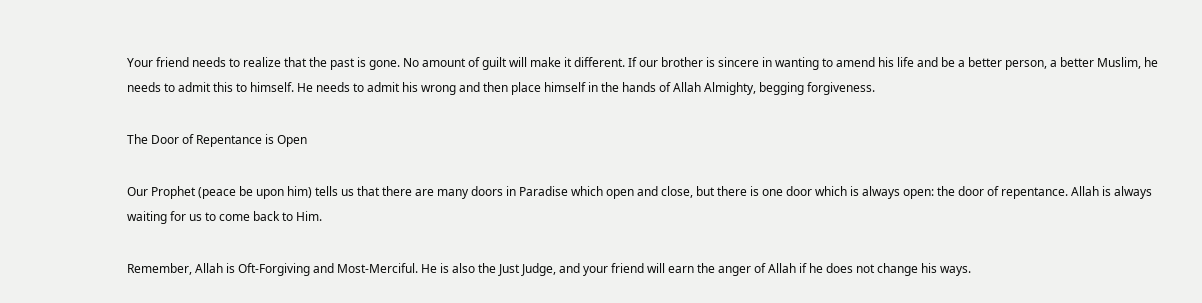Your friend needs to realize that the past is gone. No amount of guilt will make it different. If our brother is sincere in wanting to amend his life and be a better person, a better Muslim, he needs to admit this to himself. He needs to admit his wrong and then place himself in the hands of Allah Almighty, begging forgiveness.

The Door of Repentance is Open

Our Prophet (peace be upon him) tells us that there are many doors in Paradise which open and close, but there is one door which is always open: the door of repentance. Allah is always waiting for us to come back to Him.

Remember, Allah is Oft-Forgiving and Most-Merciful. He is also the Just Judge, and your friend will earn the anger of Allah if he does not change his ways.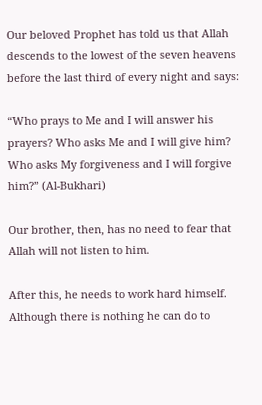Our beloved Prophet has told us that Allah descends to the lowest of the seven heavens before the last third of every night and says:

“Who prays to Me and I will answer his prayers? Who asks Me and I will give him? Who asks My forgiveness and I will forgive him?” (Al-Bukhari)

Our brother, then, has no need to fear that Allah will not listen to him.

After this, he needs to work hard himself. Although there is nothing he can do to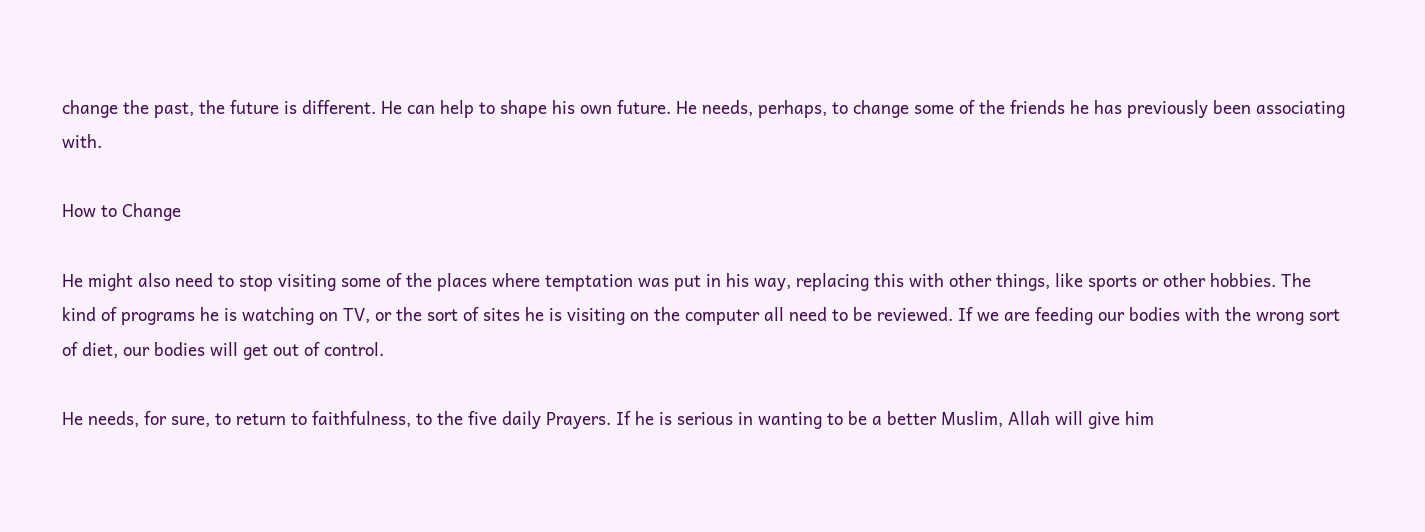change the past, the future is different. He can help to shape his own future. He needs, perhaps, to change some of the friends he has previously been associating with.

How to Change

He might also need to stop visiting some of the places where temptation was put in his way, replacing this with other things, like sports or other hobbies. The kind of programs he is watching on TV, or the sort of sites he is visiting on the computer all need to be reviewed. If we are feeding our bodies with the wrong sort of diet, our bodies will get out of control.

He needs, for sure, to return to faithfulness, to the five daily Prayers. If he is serious in wanting to be a better Muslim, Allah will give him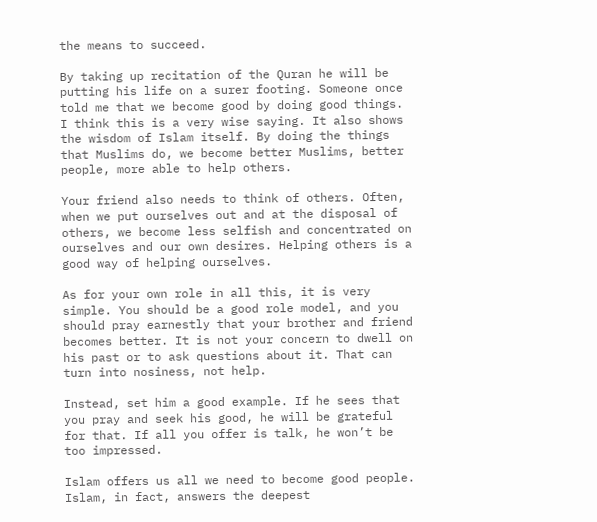the means to succeed.

By taking up recitation of the Quran he will be putting his life on a surer footing. Someone once told me that we become good by doing good things. I think this is a very wise saying. It also shows the wisdom of Islam itself. By doing the things that Muslims do, we become better Muslims, better people, more able to help others.

Your friend also needs to think of others. Often, when we put ourselves out and at the disposal of others, we become less selfish and concentrated on ourselves and our own desires. Helping others is a good way of helping ourselves.

As for your own role in all this, it is very simple. You should be a good role model, and you should pray earnestly that your brother and friend becomes better. It is not your concern to dwell on his past or to ask questions about it. That can turn into nosiness, not help.

Instead, set him a good example. If he sees that you pray and seek his good, he will be grateful for that. If all you offer is talk, he won’t be too impressed.

Islam offers us all we need to become good people. Islam, in fact, answers the deepest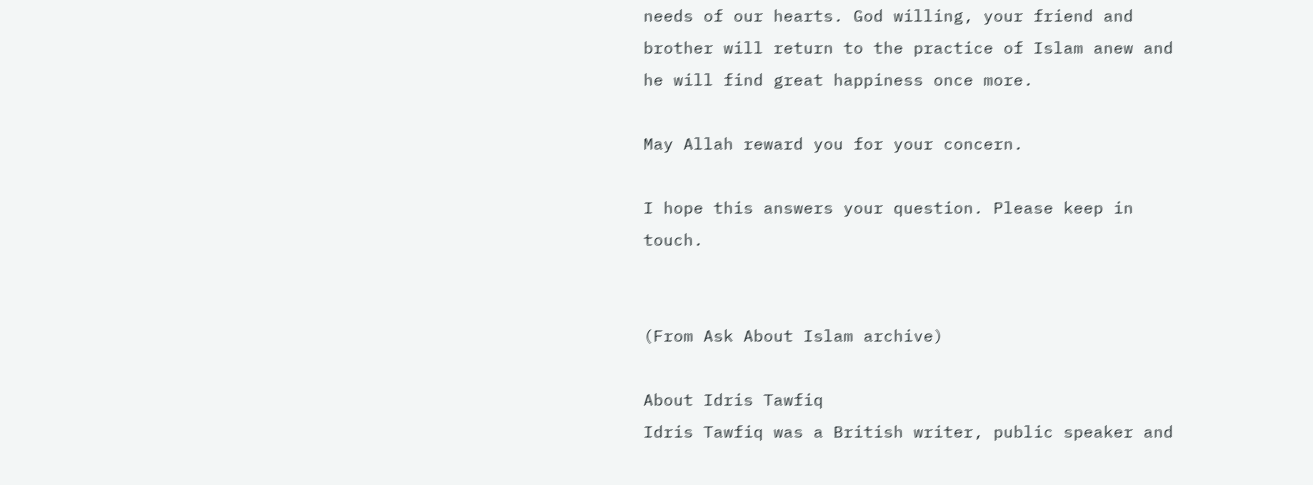needs of our hearts. God willing, your friend and brother will return to the practice of Islam anew and he will find great happiness once more.

May Allah reward you for your concern.

I hope this answers your question. Please keep in touch.


(From Ask About Islam archive)

About Idris Tawfiq
Idris Tawfiq was a British writer, public speaker and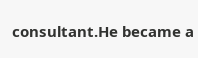consultant.He became a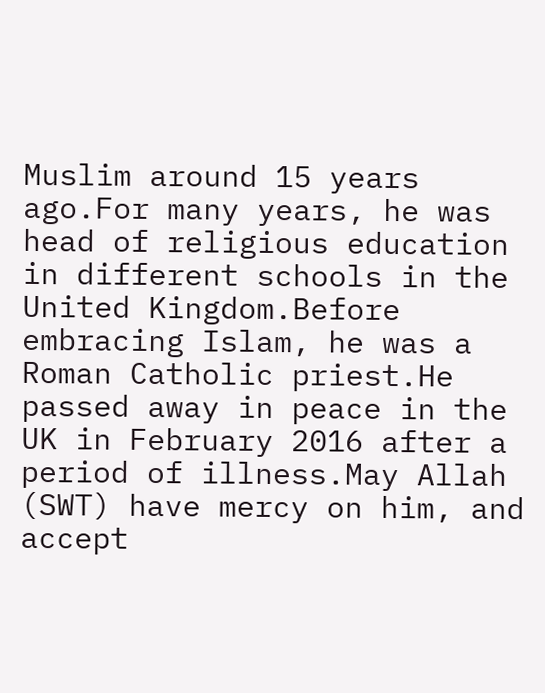Muslim around 15 years ago.For many years, he was head of religious education in different schools in the United Kingdom.Before embracing Islam, he was a Roman Catholic priest.He passed away in peace in the UK in February 2016 after a period of illness.May Allah (SWT) have mercy on him, and accept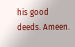his good deeds. Ameen.